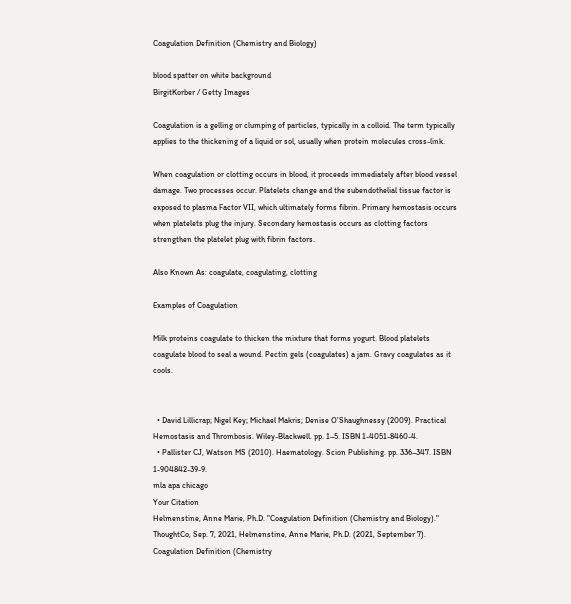Coagulation Definition (Chemistry and Biology)

blood spatter on white background
BirgitKorber / Getty Images

Coagulation is a gelling or clumping of particles, typically in a colloid. The term typically applies to the thickening of a liquid or sol, usually when protein molecules cross-link.

When coagulation or clotting occurs in blood, it proceeds immediately after blood vessel damage. Two processes occur. Platelets change and the subendothelial tissue factor is exposed to plasma Factor VII, which ultimately forms fibrin. Primary hemostasis occurs when platelets plug the injury. Secondary hemostasis occurs as clotting factors strengthen the platelet plug with fibrin factors.

Also Known As: coagulate, coagulating, clotting

Examples of Coagulation

Milk proteins coagulate to thicken the mixture that forms yogurt. Blood platelets coagulate blood to seal a wound. Pectin gels (coagulates) a jam. Gravy coagulates as it cools.


  • David Lillicrap; Nigel Key; Michael Makris; Denise O'Shaughnessy (2009). Practical Hemostasis and Thrombosis. Wiley-Blackwell. pp. 1–5. ISBN 1-4051-8460-4.
  • Pallister CJ, Watson MS (2010). Haematology. Scion Publishing. pp. 336–347. ISBN 1-904842-39-9.
mla apa chicago
Your Citation
Helmenstine, Anne Marie, Ph.D. "Coagulation Definition (Chemistry and Biology)." ThoughtCo, Sep. 7, 2021, Helmenstine, Anne Marie, Ph.D. (2021, September 7). Coagulation Definition (Chemistry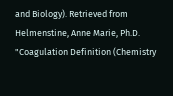and Biology). Retrieved from Helmenstine, Anne Marie, Ph.D. "Coagulation Definition (Chemistry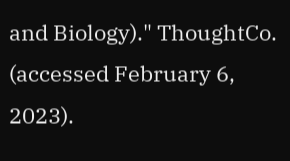and Biology)." ThoughtCo. (accessed February 6, 2023).